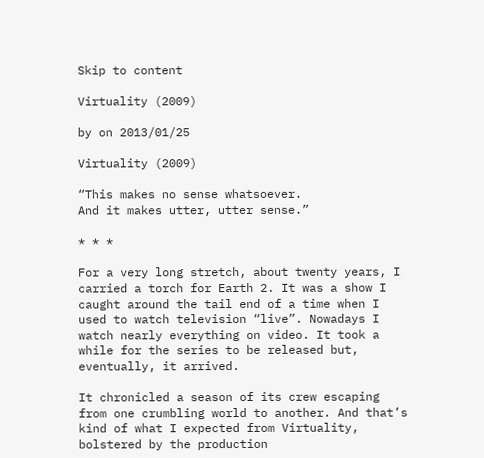Skip to content

Virtuality (2009)

by on 2013/01/25

Virtuality (2009)

“This makes no sense whatsoever.
And it makes utter, utter sense.”

* * *

For a very long stretch, about twenty years, I carried a torch for Earth 2. It was a show I caught around the tail end of a time when I used to watch television “live”. Nowadays I watch nearly everything on video. It took a while for the series to be released but, eventually, it arrived.

It chronicled a season of its crew escaping from one crumbling world to another. And that’s kind of what I expected from Virtuality, bolstered by the production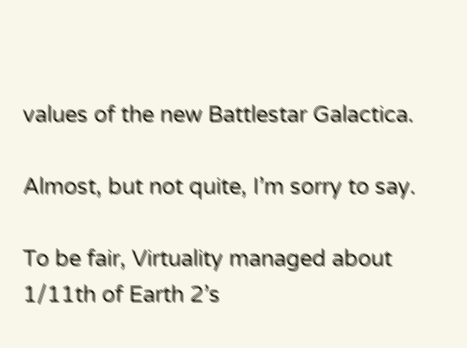values of the new Battlestar Galactica.

Almost, but not quite, I’m sorry to say.

To be fair, Virtuality managed about 1/11th of Earth 2’s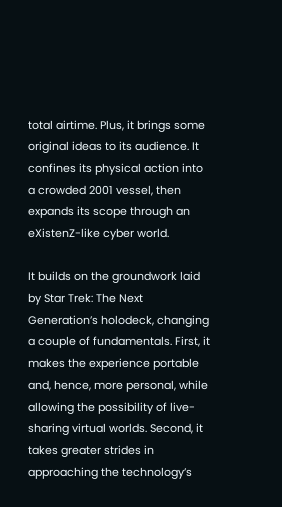total airtime. Plus, it brings some original ideas to its audience. It confines its physical action into a crowded 2001 vessel, then expands its scope through an eXistenZ-like cyber world.

It builds on the groundwork laid by Star Trek: The Next Generation’s holodeck, changing a couple of fundamentals. First, it makes the experience portable and, hence, more personal, while allowing the possibility of live-sharing virtual worlds. Second, it takes greater strides in approaching the technology’s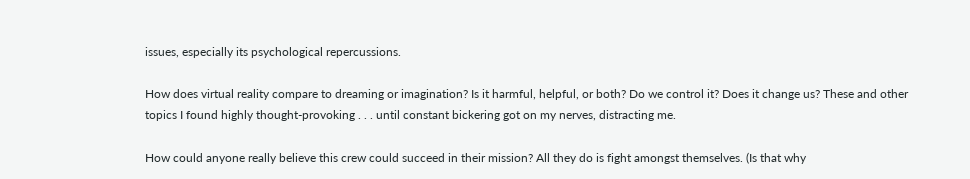issues, especially its psychological repercussions.

How does virtual reality compare to dreaming or imagination? Is it harmful, helpful, or both? Do we control it? Does it change us? These and other topics I found highly thought-provoking . . . until constant bickering got on my nerves, distracting me.

How could anyone really believe this crew could succeed in their mission? All they do is fight amongst themselves. (Is that why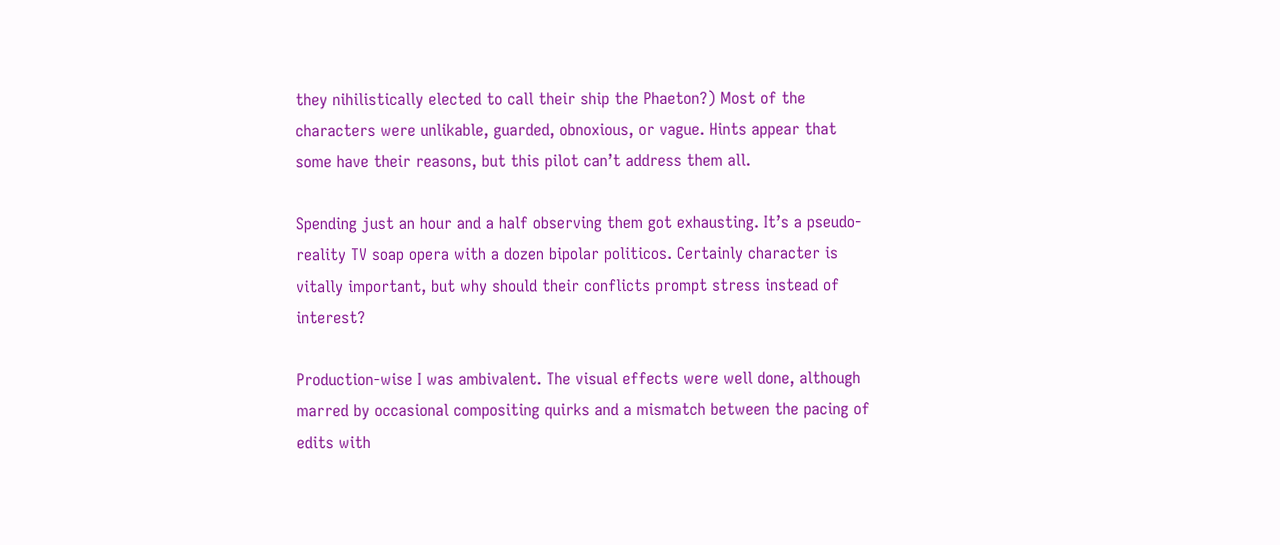they nihilistically elected to call their ship the Phaeton?) Most of the characters were unlikable, guarded, obnoxious, or vague. Hints appear that some have their reasons, but this pilot can’t address them all.

Spending just an hour and a half observing them got exhausting. It’s a pseudo-reality TV soap opera with a dozen bipolar politicos. Certainly character is vitally important, but why should their conflicts prompt stress instead of interest?

Production-wise I was ambivalent. The visual effects were well done, although marred by occasional compositing quirks and a mismatch between the pacing of edits with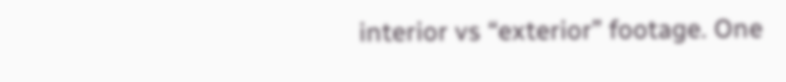interior vs “exterior” footage. One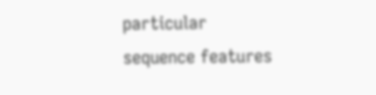particular sequence features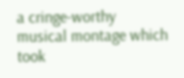a cringe-worthy musical montage which took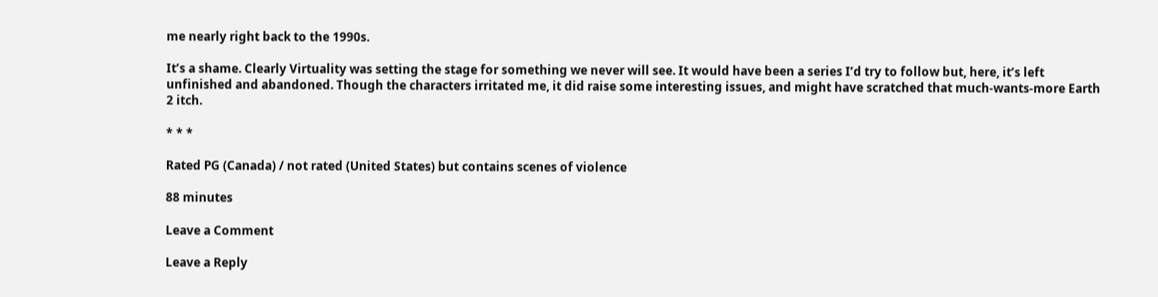me nearly right back to the 1990s.

It’s a shame. Clearly Virtuality was setting the stage for something we never will see. It would have been a series I’d try to follow but, here, it’s left unfinished and abandoned. Though the characters irritated me, it did raise some interesting issues, and might have scratched that much-wants-more Earth 2 itch.

* * *

Rated PG (Canada) / not rated (United States) but contains scenes of violence

88 minutes

Leave a Comment

Leave a Reply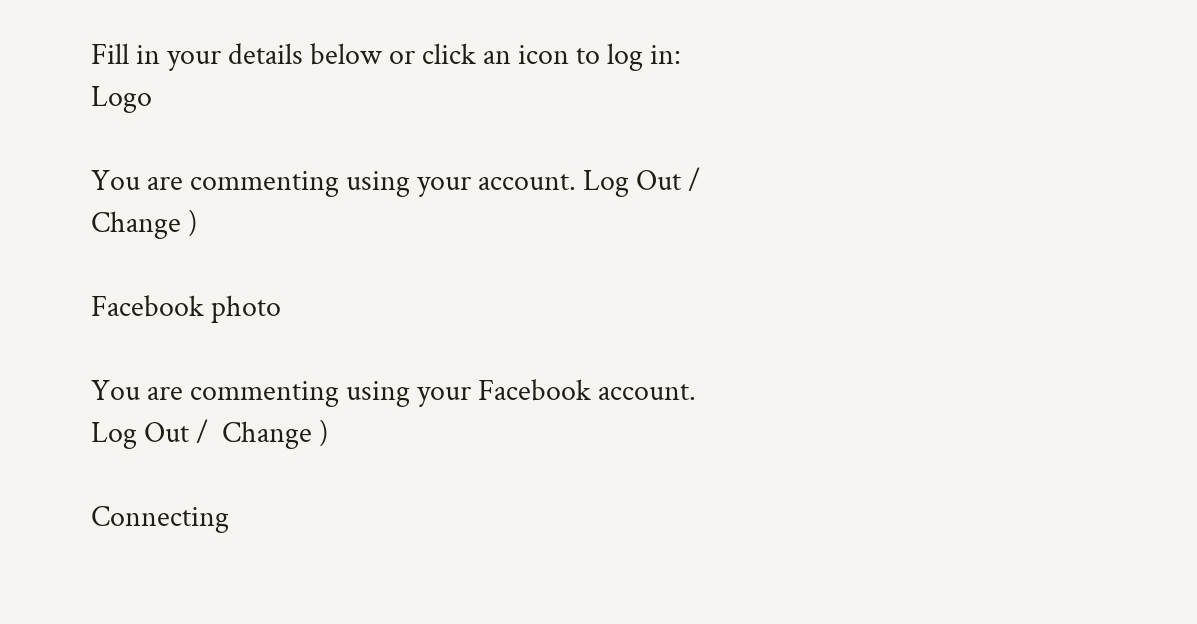Fill in your details below or click an icon to log in: Logo

You are commenting using your account. Log Out /  Change )

Facebook photo

You are commenting using your Facebook account. Log Out /  Change )

Connecting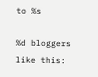to %s

%d bloggers like this: